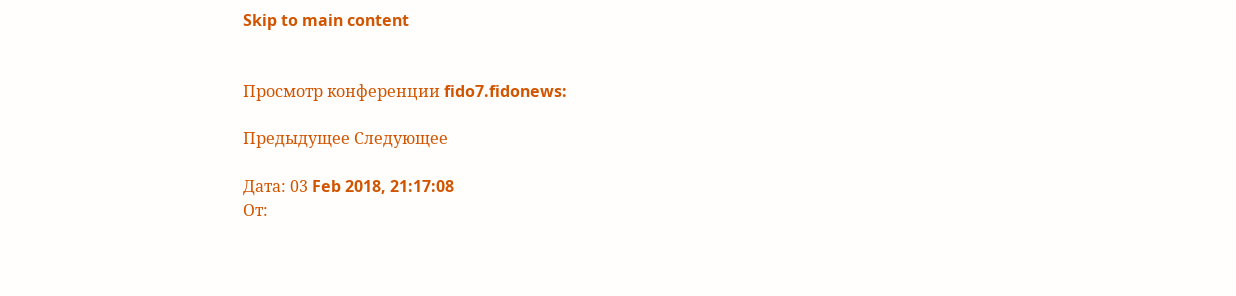Skip to main content


Просмотр конференции fido7.fidonews:

Предыдущее Следующее

Дата: 03 Feb 2018, 21:17:08
От: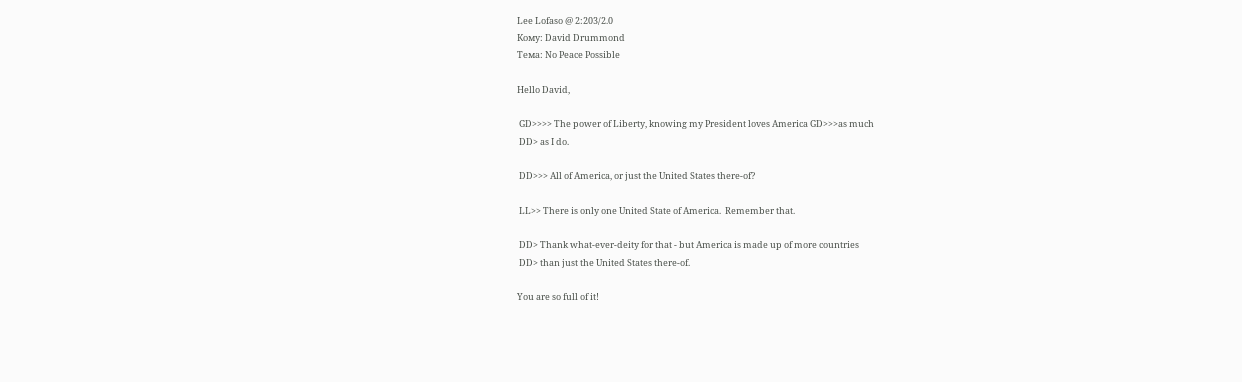Lee Lofaso @ 2:203/2.0
Кому: David Drummond
Тема: No Peace Possible

Hello David,

 GD>>>> The power of Liberty, knowing my President loves America GD>>>as much
 DD> as I do.

 DD>>> All of America, or just the United States there-of?

 LL>> There is only one United State of America.  Remember that.

 DD> Thank what-ever-deity for that - but America is made up of more countries
 DD> than just the United States there-of.

You are so full of it!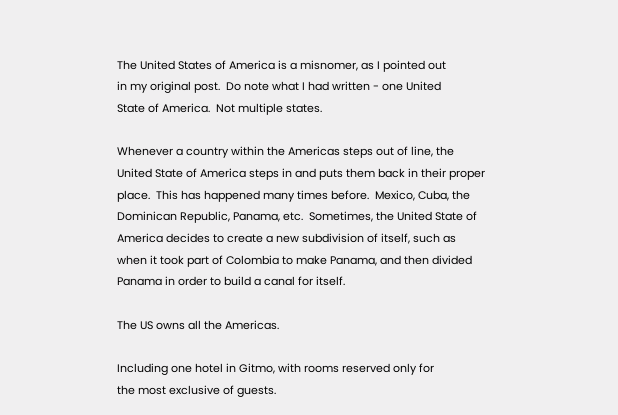The United States of America is a misnomer, as I pointed out
in my original post.  Do note what I had written - one United
State of America.  Not multiple states.

Whenever a country within the Americas steps out of line, the
United State of America steps in and puts them back in their proper
place.  This has happened many times before.  Mexico, Cuba, the
Dominican Republic, Panama, etc.  Sometimes, the United State of
America decides to create a new subdivision of itself, such as
when it took part of Colombia to make Panama, and then divided
Panama in order to build a canal for itself.

The US owns all the Americas.

Including one hotel in Gitmo, with rooms reserved only for
the most exclusive of guests.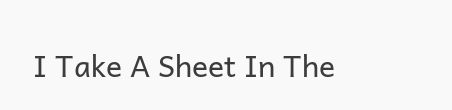I Take A Sheet In The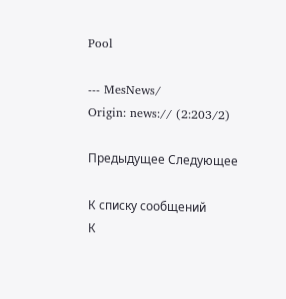Pool

--- MesNews/
Origin: news:// (2:203/2)

Предыдущее Следующее

К списку сообщений
К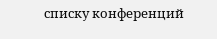списку конференций